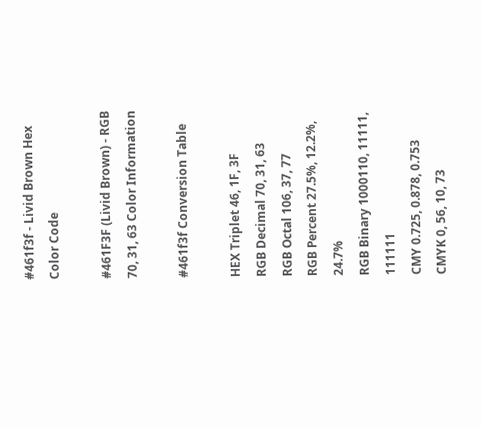#461f3f - Livid Brown Hex Color Code

#461F3F (Livid Brown) - RGB 70, 31, 63 Color Information

#461f3f Conversion Table

HEX Triplet 46, 1F, 3F
RGB Decimal 70, 31, 63
RGB Octal 106, 37, 77
RGB Percent 27.5%, 12.2%, 24.7%
RGB Binary 1000110, 11111, 111111
CMY 0.725, 0.878, 0.753
CMYK 0, 56, 10, 73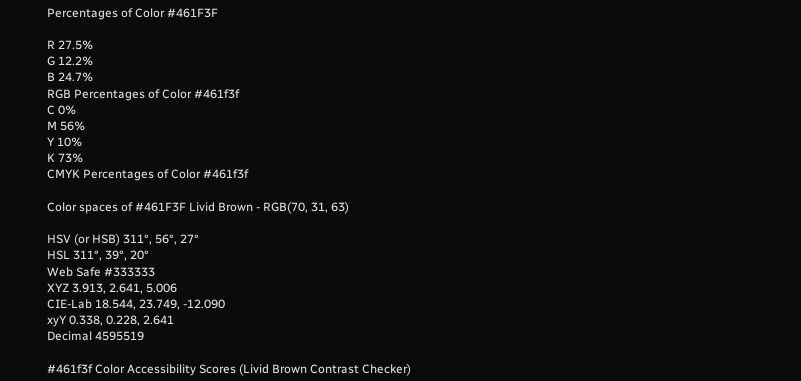Percentages of Color #461F3F

R 27.5%
G 12.2%
B 24.7%
RGB Percentages of Color #461f3f
C 0%
M 56%
Y 10%
K 73%
CMYK Percentages of Color #461f3f

Color spaces of #461F3F Livid Brown - RGB(70, 31, 63)

HSV (or HSB) 311°, 56°, 27°
HSL 311°, 39°, 20°
Web Safe #333333
XYZ 3.913, 2.641, 5.006
CIE-Lab 18.544, 23.749, -12.090
xyY 0.338, 0.228, 2.641
Decimal 4595519

#461f3f Color Accessibility Scores (Livid Brown Contrast Checker)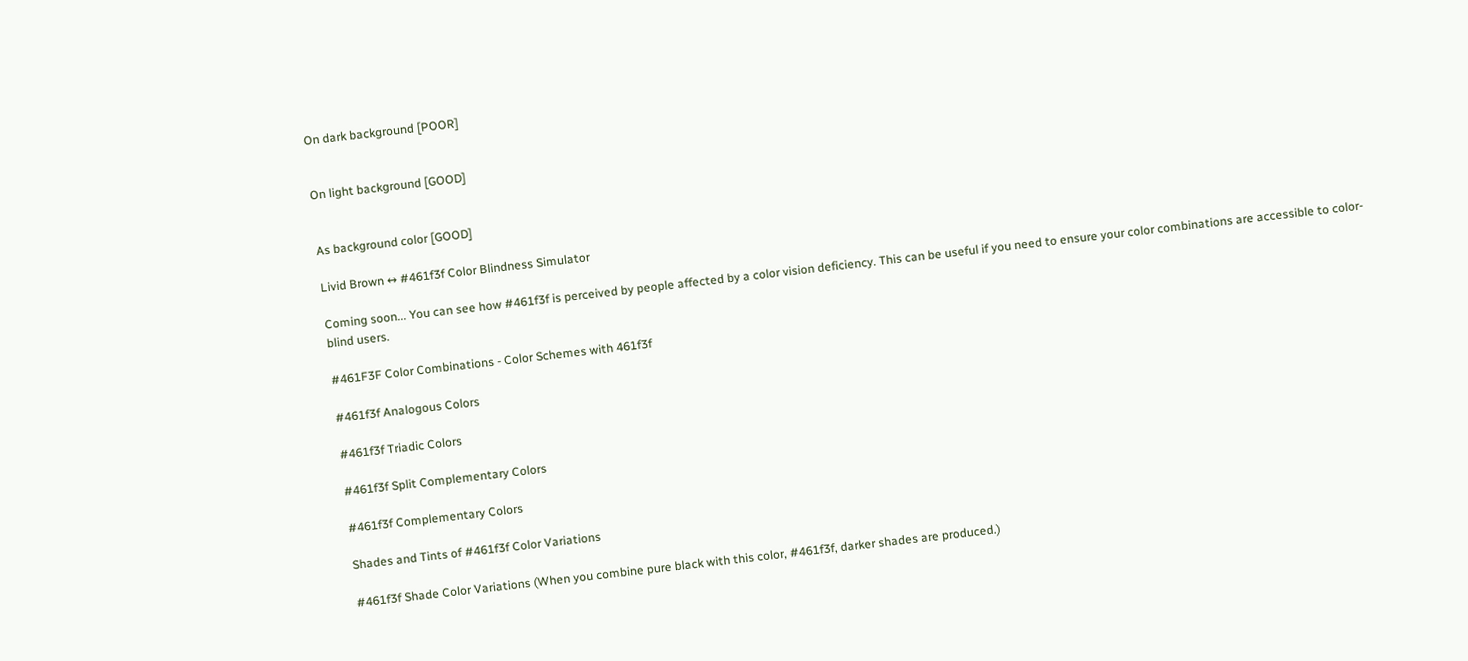On dark background [POOR]


On light background [GOOD]


As background color [GOOD]

Livid Brown ↔ #461f3f Color Blindness Simulator

Coming soon... You can see how #461f3f is perceived by people affected by a color vision deficiency. This can be useful if you need to ensure your color combinations are accessible to color-blind users.

#461F3F Color Combinations - Color Schemes with 461f3f

#461f3f Analogous Colors

#461f3f Triadic Colors

#461f3f Split Complementary Colors

#461f3f Complementary Colors

Shades and Tints of #461f3f Color Variations

#461f3f Shade Color Variations (When you combine pure black with this color, #461f3f, darker shades are produced.)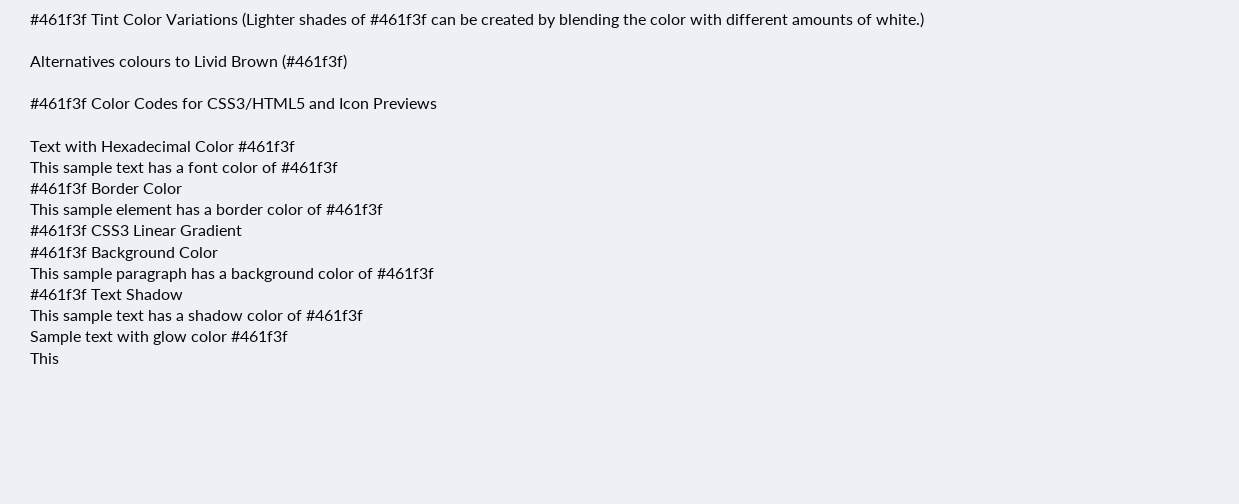#461f3f Tint Color Variations (Lighter shades of #461f3f can be created by blending the color with different amounts of white.)

Alternatives colours to Livid Brown (#461f3f)

#461f3f Color Codes for CSS3/HTML5 and Icon Previews

Text with Hexadecimal Color #461f3f
This sample text has a font color of #461f3f
#461f3f Border Color
This sample element has a border color of #461f3f
#461f3f CSS3 Linear Gradient
#461f3f Background Color
This sample paragraph has a background color of #461f3f
#461f3f Text Shadow
This sample text has a shadow color of #461f3f
Sample text with glow color #461f3f
This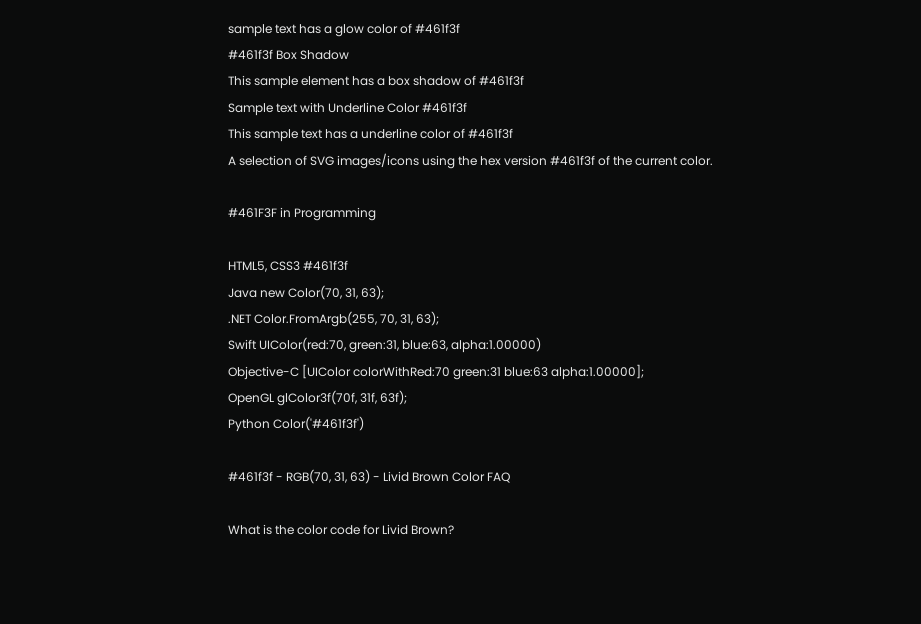sample text has a glow color of #461f3f
#461f3f Box Shadow
This sample element has a box shadow of #461f3f
Sample text with Underline Color #461f3f
This sample text has a underline color of #461f3f
A selection of SVG images/icons using the hex version #461f3f of the current color.

#461F3F in Programming

HTML5, CSS3 #461f3f
Java new Color(70, 31, 63);
.NET Color.FromArgb(255, 70, 31, 63);
Swift UIColor(red:70, green:31, blue:63, alpha:1.00000)
Objective-C [UIColor colorWithRed:70 green:31 blue:63 alpha:1.00000];
OpenGL glColor3f(70f, 31f, 63f);
Python Color('#461f3f')

#461f3f - RGB(70, 31, 63) - Livid Brown Color FAQ

What is the color code for Livid Brown?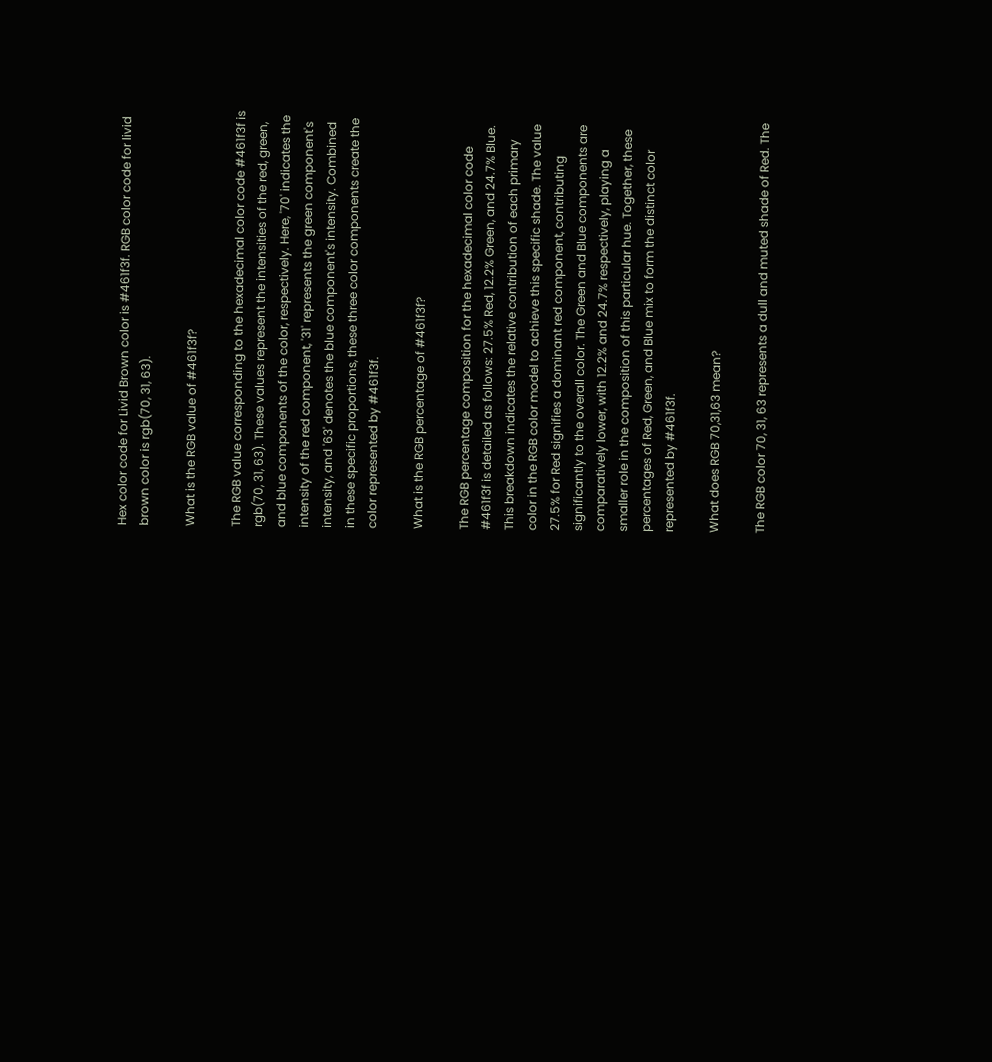Hex color code for Livid Brown color is #461f3f. RGB color code for livid brown color is rgb(70, 31, 63).

What is the RGB value of #461f3f?

The RGB value corresponding to the hexadecimal color code #461f3f is rgb(70, 31, 63). These values represent the intensities of the red, green, and blue components of the color, respectively. Here, '70' indicates the intensity of the red component, '31' represents the green component's intensity, and '63' denotes the blue component's intensity. Combined in these specific proportions, these three color components create the color represented by #461f3f.

What is the RGB percentage of #461f3f?

The RGB percentage composition for the hexadecimal color code #461f3f is detailed as follows: 27.5% Red, 12.2% Green, and 24.7% Blue. This breakdown indicates the relative contribution of each primary color in the RGB color model to achieve this specific shade. The value 27.5% for Red signifies a dominant red component, contributing significantly to the overall color. The Green and Blue components are comparatively lower, with 12.2% and 24.7% respectively, playing a smaller role in the composition of this particular hue. Together, these percentages of Red, Green, and Blue mix to form the distinct color represented by #461f3f.

What does RGB 70,31,63 mean?

The RGB color 70, 31, 63 represents a dull and muted shade of Red. The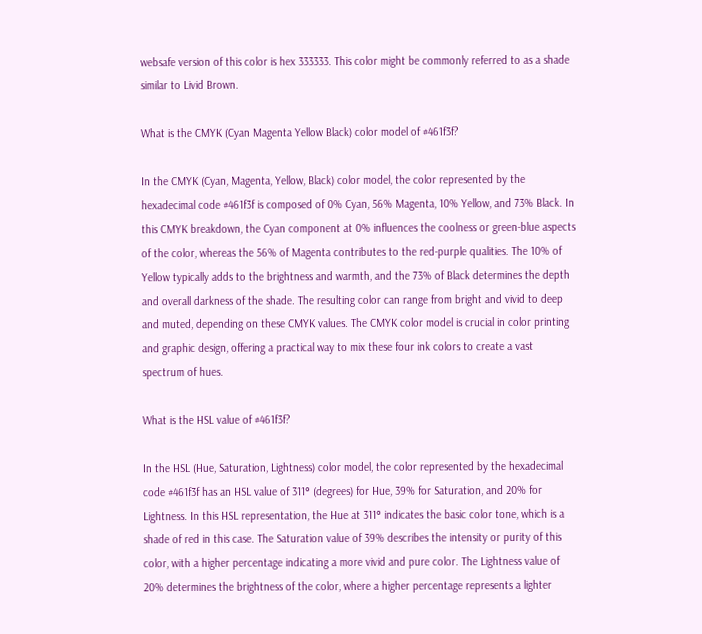websafe version of this color is hex 333333. This color might be commonly referred to as a shade similar to Livid Brown.

What is the CMYK (Cyan Magenta Yellow Black) color model of #461f3f?

In the CMYK (Cyan, Magenta, Yellow, Black) color model, the color represented by the hexadecimal code #461f3f is composed of 0% Cyan, 56% Magenta, 10% Yellow, and 73% Black. In this CMYK breakdown, the Cyan component at 0% influences the coolness or green-blue aspects of the color, whereas the 56% of Magenta contributes to the red-purple qualities. The 10% of Yellow typically adds to the brightness and warmth, and the 73% of Black determines the depth and overall darkness of the shade. The resulting color can range from bright and vivid to deep and muted, depending on these CMYK values. The CMYK color model is crucial in color printing and graphic design, offering a practical way to mix these four ink colors to create a vast spectrum of hues.

What is the HSL value of #461f3f?

In the HSL (Hue, Saturation, Lightness) color model, the color represented by the hexadecimal code #461f3f has an HSL value of 311° (degrees) for Hue, 39% for Saturation, and 20% for Lightness. In this HSL representation, the Hue at 311° indicates the basic color tone, which is a shade of red in this case. The Saturation value of 39% describes the intensity or purity of this color, with a higher percentage indicating a more vivid and pure color. The Lightness value of 20% determines the brightness of the color, where a higher percentage represents a lighter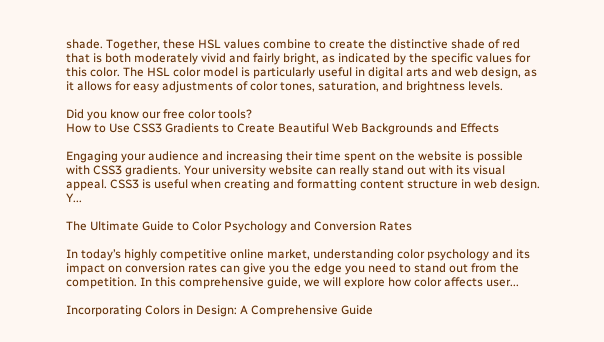shade. Together, these HSL values combine to create the distinctive shade of red that is both moderately vivid and fairly bright, as indicated by the specific values for this color. The HSL color model is particularly useful in digital arts and web design, as it allows for easy adjustments of color tones, saturation, and brightness levels.

Did you know our free color tools?
How to Use CSS3 Gradients to Create Beautiful Web Backgrounds and Effects

Engaging your audience and increasing their time spent on the website is possible with CSS3 gradients. Your university website can really stand out with its visual appeal. CSS3 is useful when creating and formatting content structure in web design. Y...

The Ultimate Guide to Color Psychology and Conversion Rates

In today’s highly competitive online market, understanding color psychology and its impact on conversion rates can give you the edge you need to stand out from the competition. In this comprehensive guide, we will explore how color affects user...

Incorporating Colors in Design: A Comprehensive Guide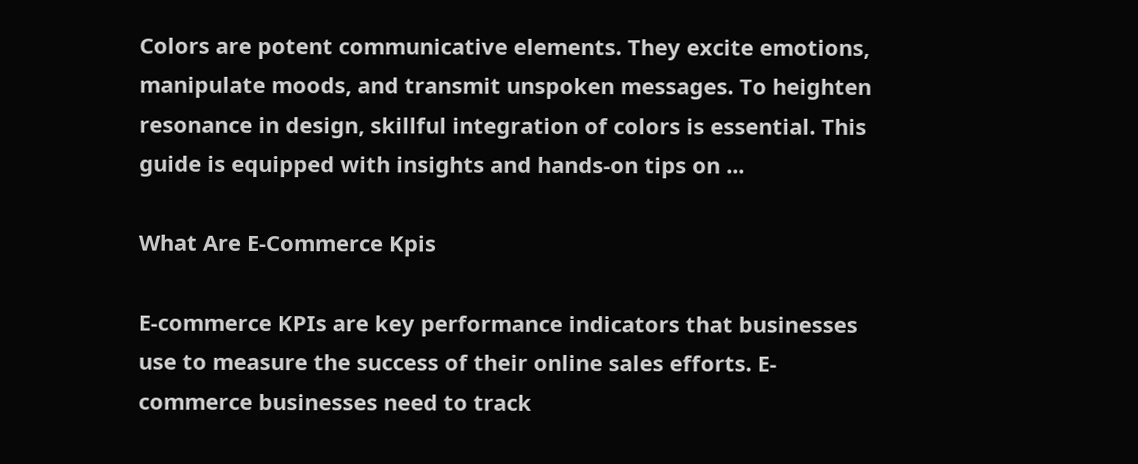Colors are potent communicative elements. They excite emotions, manipulate moods, and transmit unspoken messages. To heighten resonance in design, skillful integration of colors is essential. This guide is equipped with insights and hands-on tips on ...

What Are E-Commerce Kpis

E-commerce KPIs are key performance indicators that businesses use to measure the success of their online sales efforts. E-commerce businesses need to track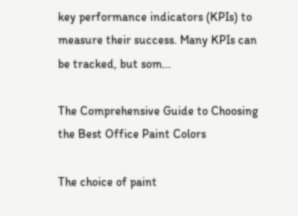key performance indicators (KPIs) to measure their success. Many KPIs can be tracked, but som...

The Comprehensive Guide to Choosing the Best Office Paint Colors

The choice of paint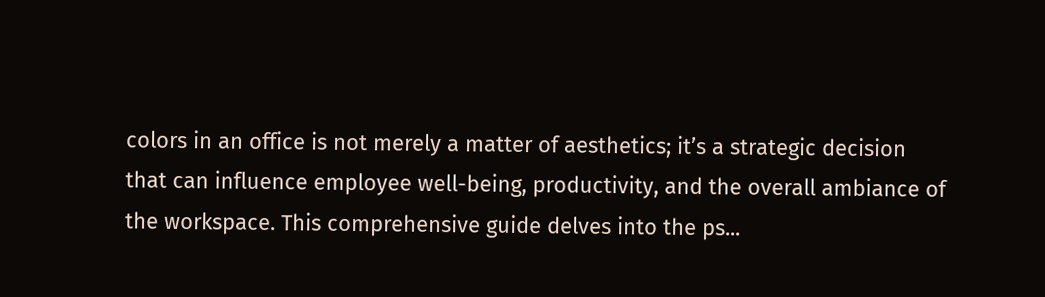colors in an office is not merely a matter of aesthetics; it’s a strategic decision that can influence employee well-being, productivity, and the overall ambiance of the workspace. This comprehensive guide delves into the ps...